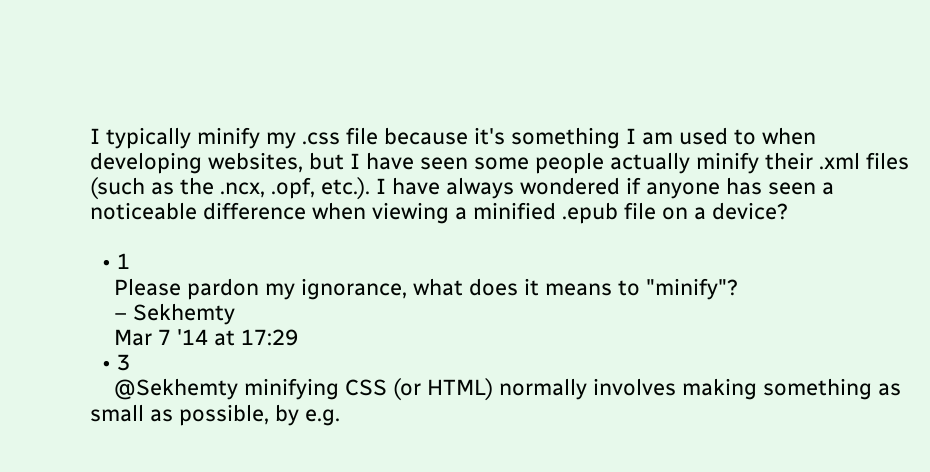I typically minify my .css file because it's something I am used to when developing websites, but I have seen some people actually minify their .xml files (such as the .ncx, .opf, etc.). I have always wondered if anyone has seen a noticeable difference when viewing a minified .epub file on a device?

  • 1
    Please pardon my ignorance, what does it means to "minify"?
    – Sekhemty
    Mar 7 '14 at 17:29
  • 3
    @Sekhemty minifying CSS (or HTML) normally involves making something as small as possible, by e.g.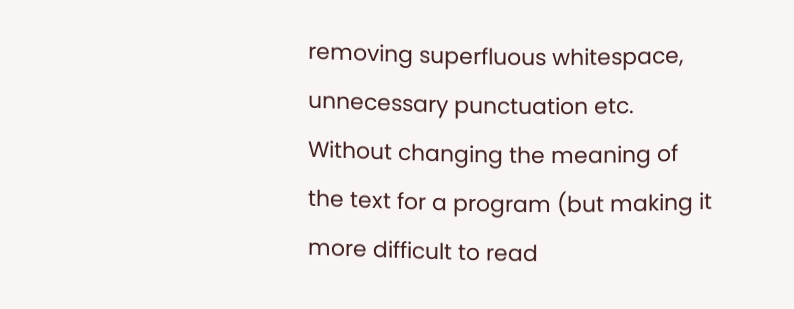removing superfluous whitespace, unnecessary punctuation etc. Without changing the meaning of the text for a program (but making it more difficult to read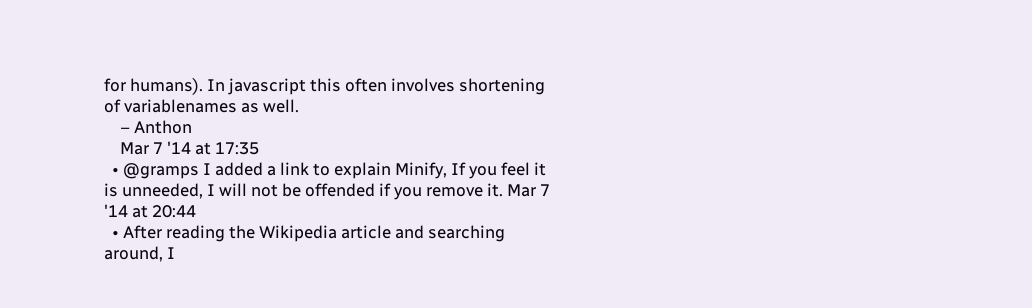for humans). In javascript this often involves shortening of variablenames as well.
    – Anthon
    Mar 7 '14 at 17:35
  • @gramps I added a link to explain Minify, If you feel it is unneeded, I will not be offended if you remove it. Mar 7 '14 at 20:44
  • After reading the Wikipedia article and searching around, I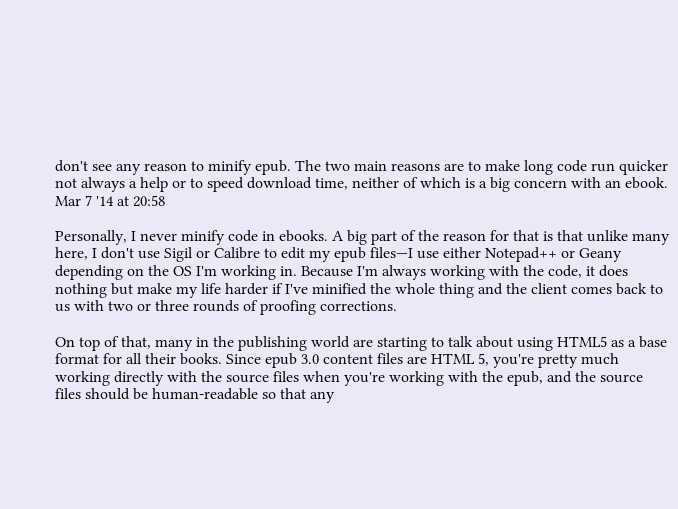don't see any reason to minify epub. The two main reasons are to make long code run quicker not always a help or to speed download time, neither of which is a big concern with an ebook. Mar 7 '14 at 20:58

Personally, I never minify code in ebooks. A big part of the reason for that is that unlike many here, I don't use Sigil or Calibre to edit my epub files—I use either Notepad++ or Geany depending on the OS I'm working in. Because I'm always working with the code, it does nothing but make my life harder if I've minified the whole thing and the client comes back to us with two or three rounds of proofing corrections.

On top of that, many in the publishing world are starting to talk about using HTML5 as a base format for all their books. Since epub 3.0 content files are HTML 5, you're pretty much working directly with the source files when you're working with the epub, and the source files should be human-readable so that any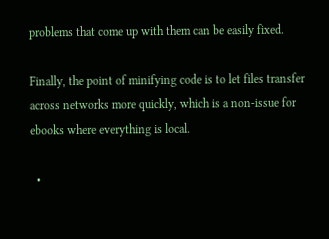problems that come up with them can be easily fixed.

Finally, the point of minifying code is to let files transfer across networks more quickly, which is a non-issue for ebooks where everything is local.

  •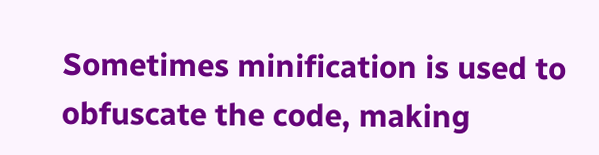Sometimes minification is used to obfuscate the code, making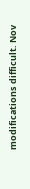modifications difficult. Nov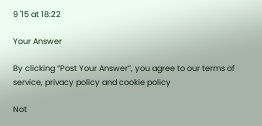9 '15 at 18:22

Your Answer

By clicking “Post Your Answer”, you agree to our terms of service, privacy policy and cookie policy

Not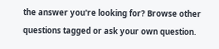the answer you're looking for? Browse other questions tagged or ask your own question.